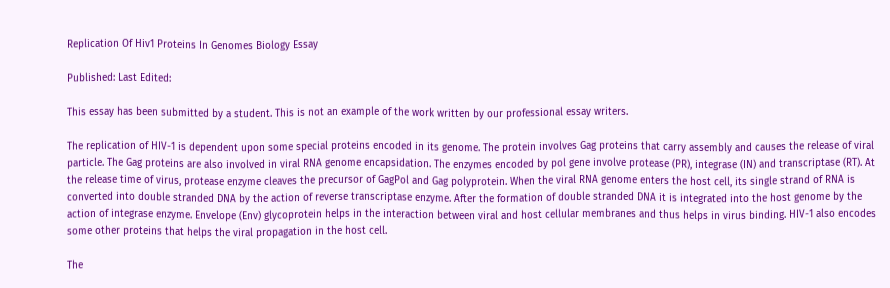Replication Of Hiv1 Proteins In Genomes Biology Essay

Published: Last Edited:

This essay has been submitted by a student. This is not an example of the work written by our professional essay writers.

The replication of HIV-1 is dependent upon some special proteins encoded in its genome. The protein involves Gag proteins that carry assembly and causes the release of viral particle. The Gag proteins are also involved in viral RNA genome encapsidation. The enzymes encoded by pol gene involve protease (PR), integrase (IN) and transcriptase (RT). At the release time of virus, protease enzyme cleaves the precursor of GagPol and Gag polyprotein. When the viral RNA genome enters the host cell, its single strand of RNA is converted into double stranded DNA by the action of reverse transcriptase enzyme. After the formation of double stranded DNA it is integrated into the host genome by the action of integrase enzyme. Envelope (Env) glycoprotein helps in the interaction between viral and host cellular membranes and thus helps in virus binding. HIV-1 also encodes some other proteins that helps the viral propagation in the host cell.

The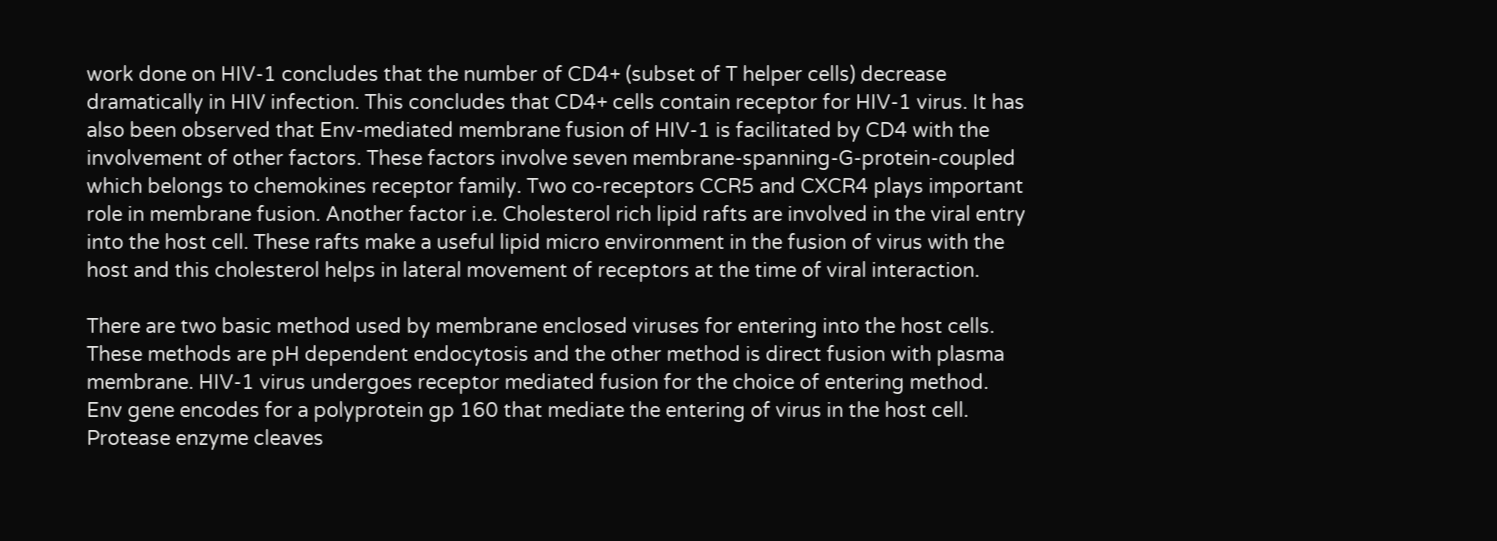work done on HIV-1 concludes that the number of CD4+ (subset of T helper cells) decrease dramatically in HIV infection. This concludes that CD4+ cells contain receptor for HIV-1 virus. It has also been observed that Env-mediated membrane fusion of HIV-1 is facilitated by CD4 with the involvement of other factors. These factors involve seven membrane-spanning-G-protein-coupled which belongs to chemokines receptor family. Two co-receptors CCR5 and CXCR4 plays important role in membrane fusion. Another factor i.e. Cholesterol rich lipid rafts are involved in the viral entry into the host cell. These rafts make a useful lipid micro environment in the fusion of virus with the host and this cholesterol helps in lateral movement of receptors at the time of viral interaction.

There are two basic method used by membrane enclosed viruses for entering into the host cells. These methods are pH dependent endocytosis and the other method is direct fusion with plasma membrane. HIV-1 virus undergoes receptor mediated fusion for the choice of entering method. Env gene encodes for a polyprotein gp 160 that mediate the entering of virus in the host cell. Protease enzyme cleaves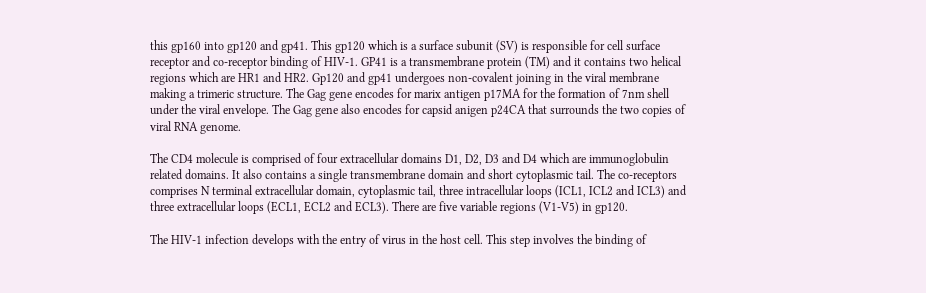this gp160 into gp120 and gp41. This gp120 which is a surface subunit (SV) is responsible for cell surface receptor and co-receptor binding of HIV-1. GP41 is a transmembrane protein (TM) and it contains two helical regions which are HR1 and HR2. Gp120 and gp41 undergoes non-covalent joining in the viral membrane making a trimeric structure. The Gag gene encodes for marix antigen p17MA for the formation of 7nm shell under the viral envelope. The Gag gene also encodes for capsid anigen p24CA that surrounds the two copies of viral RNA genome.

The CD4 molecule is comprised of four extracellular domains D1, D2, D3 and D4 which are immunoglobulin related domains. It also contains a single transmembrane domain and short cytoplasmic tail. The co-receptors comprises N terminal extracellular domain, cytoplasmic tail, three intracellular loops (ICL1, ICL2 and ICL3) and three extracellular loops (ECL1, ECL2 and ECL3). There are five variable regions (V1-V5) in gp120.

The HIV-1 infection develops with the entry of virus in the host cell. This step involves the binding of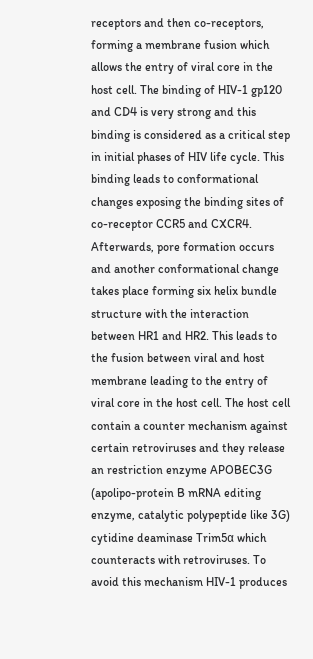receptors and then co-receptors, forming a membrane fusion which allows the entry of viral core in the host cell. The binding of HIV-1 gp120 and CD4 is very strong and this binding is considered as a critical step in initial phases of HIV life cycle. This binding leads to conformational changes exposing the binding sites of co-receptor CCR5 and CXCR4. Afterwards, pore formation occurs and another conformational change takes place forming six helix bundle structure with the interaction between HR1 and HR2. This leads to the fusion between viral and host membrane leading to the entry of viral core in the host cell. The host cell contain a counter mechanism against certain retroviruses and they release an restriction enzyme APOBEC3G (apolipo-protein B mRNA editing enzyme, catalytic polypeptide like 3G) cytidine deaminase Trim5α which counteracts with retroviruses. To avoid this mechanism HIV-1 produces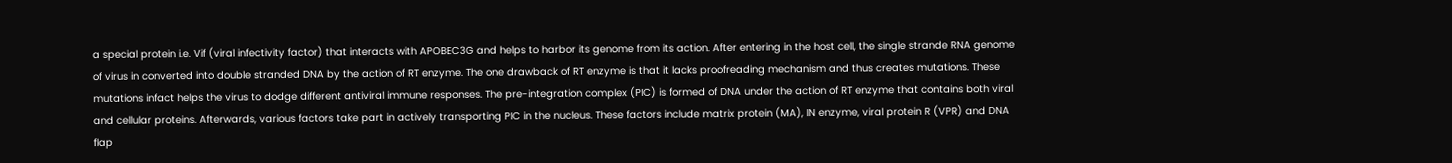a special protein i.e. Vif (viral infectivity factor) that interacts with APOBEC3G and helps to harbor its genome from its action. After entering in the host cell, the single strande RNA genome of virus in converted into double stranded DNA by the action of RT enzyme. The one drawback of RT enzyme is that it lacks proofreading mechanism and thus creates mutations. These mutations infact helps the virus to dodge different antiviral immune responses. The pre-integration complex (PIC) is formed of DNA under the action of RT enzyme that contains both viral and cellular proteins. Afterwards, various factors take part in actively transporting PIC in the nucleus. These factors include matrix protein (MA), IN enzyme, viral protein R (VPR) and DNA flap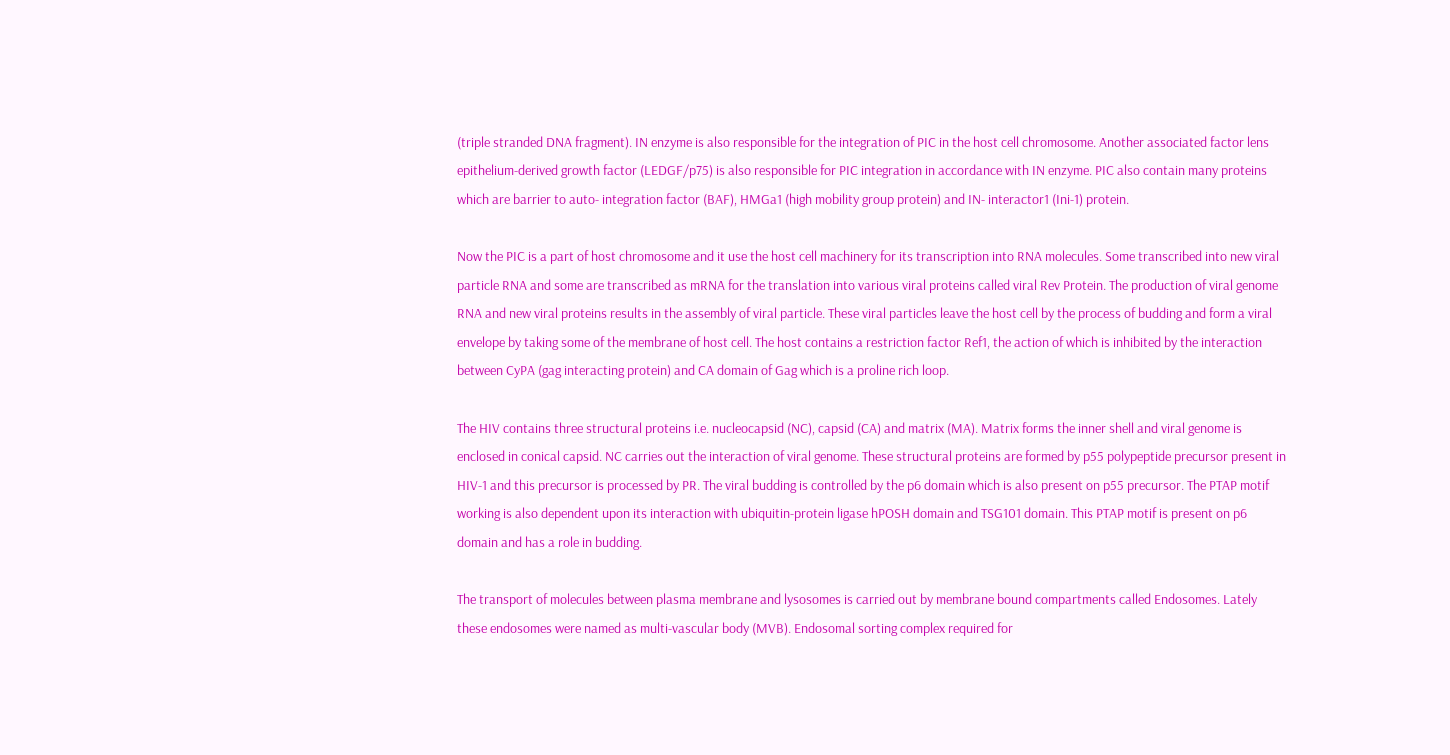(triple stranded DNA fragment). IN enzyme is also responsible for the integration of PIC in the host cell chromosome. Another associated factor lens epithelium-derived growth factor (LEDGF/p75) is also responsible for PIC integration in accordance with IN enzyme. PIC also contain many proteins which are barrier to auto- integration factor (BAF), HMGa1 (high mobility group protein) and IN- interactor1 (Ini-1) protein.

Now the PIC is a part of host chromosome and it use the host cell machinery for its transcription into RNA molecules. Some transcribed into new viral particle RNA and some are transcribed as mRNA for the translation into various viral proteins called viral Rev Protein. The production of viral genome RNA and new viral proteins results in the assembly of viral particle. These viral particles leave the host cell by the process of budding and form a viral envelope by taking some of the membrane of host cell. The host contains a restriction factor Ref1, the action of which is inhibited by the interaction between CyPA (gag interacting protein) and CA domain of Gag which is a proline rich loop.

The HIV contains three structural proteins i.e. nucleocapsid (NC), capsid (CA) and matrix (MA). Matrix forms the inner shell and viral genome is enclosed in conical capsid. NC carries out the interaction of viral genome. These structural proteins are formed by p55 polypeptide precursor present in HIV-1 and this precursor is processed by PR. The viral budding is controlled by the p6 domain which is also present on p55 precursor. The PTAP motif working is also dependent upon its interaction with ubiquitin-protein ligase hPOSH domain and TSG101 domain. This PTAP motif is present on p6 domain and has a role in budding.

The transport of molecules between plasma membrane and lysosomes is carried out by membrane bound compartments called Endosomes. Lately these endosomes were named as multi-vascular body (MVB). Endosomal sorting complex required for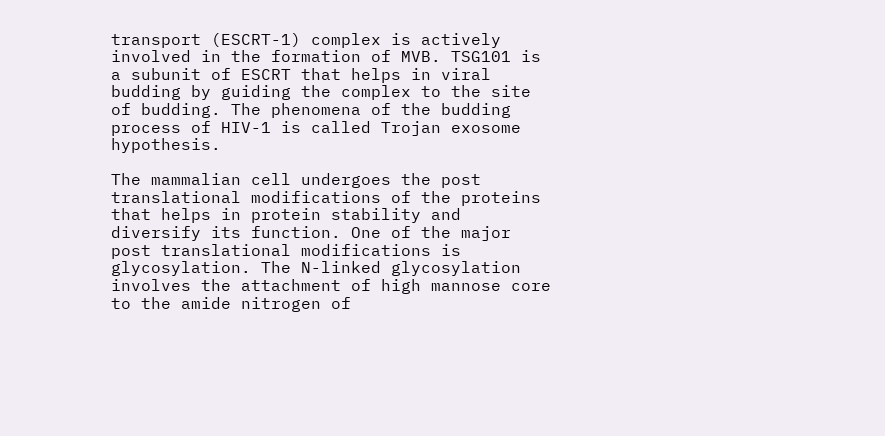transport (ESCRT-1) complex is actively involved in the formation of MVB. TSG101 is a subunit of ESCRT that helps in viral budding by guiding the complex to the site of budding. The phenomena of the budding process of HIV-1 is called Trojan exosome hypothesis.

The mammalian cell undergoes the post translational modifications of the proteins that helps in protein stability and diversify its function. One of the major post translational modifications is glycosylation. The N-linked glycosylation involves the attachment of high mannose core to the amide nitrogen of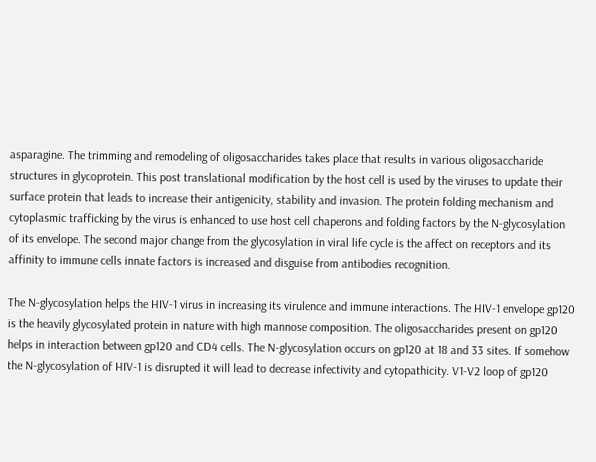asparagine. The trimming and remodeling of oligosaccharides takes place that results in various oligosaccharide structures in glycoprotein. This post translational modification by the host cell is used by the viruses to update their surface protein that leads to increase their antigenicity, stability and invasion. The protein folding mechanism and cytoplasmic trafficking by the virus is enhanced to use host cell chaperons and folding factors by the N-glycosylation of its envelope. The second major change from the glycosylation in viral life cycle is the affect on receptors and its affinity to immune cells innate factors is increased and disguise from antibodies recognition.

The N-glycosylation helps the HIV-1 virus in increasing its virulence and immune interactions. The HIV-1 envelope gp120 is the heavily glycosylated protein in nature with high mannose composition. The oligosaccharides present on gp120 helps in interaction between gp120 and CD4 cells. The N-glycosylation occurs on gp120 at 18 and 33 sites. If somehow the N-glycosylation of HIV-1 is disrupted it will lead to decrease infectivity and cytopathicity. V1-V2 loop of gp120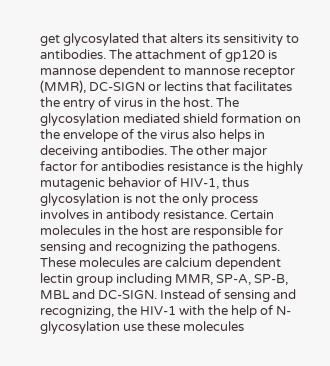get glycosylated that alters its sensitivity to antibodies. The attachment of gp120 is mannose dependent to mannose receptor (MMR), DC-SIGN or lectins that facilitates the entry of virus in the host. The glycosylation mediated shield formation on the envelope of the virus also helps in deceiving antibodies. The other major factor for antibodies resistance is the highly mutagenic behavior of HIV-1, thus glycosylation is not the only process involves in antibody resistance. Certain molecules in the host are responsible for sensing and recognizing the pathogens. These molecules are calcium dependent lectin group including MMR, SP-A, SP-B, MBL and DC-SIGN. Instead of sensing and recognizing, the HIV-1 with the help of N-glycosylation use these molecules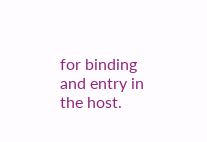for binding and entry in the host.